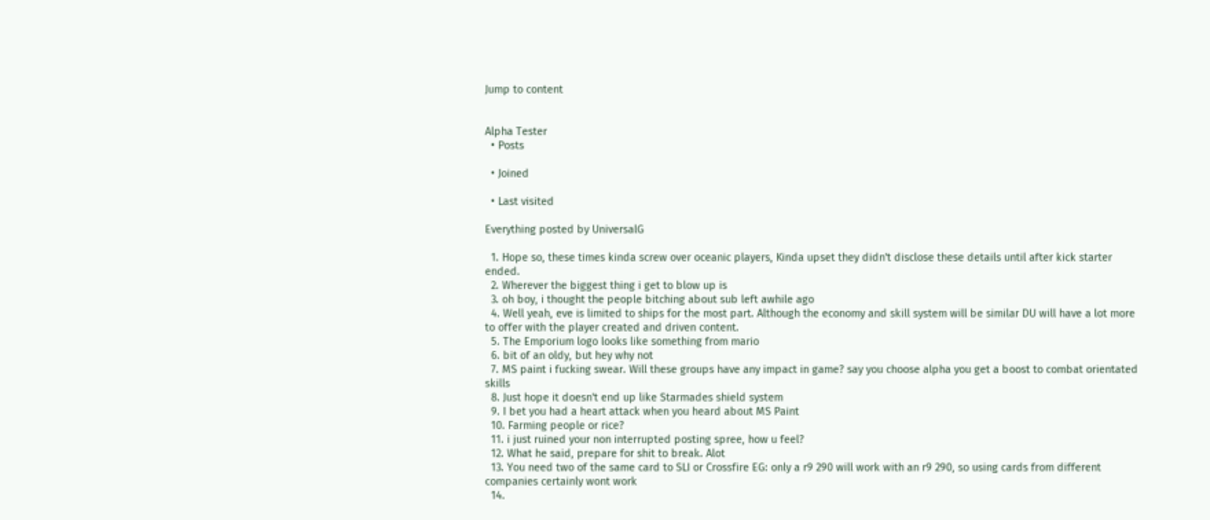Jump to content


Alpha Tester
  • Posts

  • Joined

  • Last visited

Everything posted by UniversalG

  1. Hope so, these times kinda screw over oceanic players, Kinda upset they didn't disclose these details until after kick starter ended.
  2. Wherever the biggest thing i get to blow up is
  3. oh boy, i thought the people bitching about sub left awhile ago
  4. Well yeah, eve is limited to ships for the most part. Although the economy and skill system will be similar DU will have a lot more to offer with the player created and driven content.
  5. The Emporium logo looks like something from mario
  6. bit of an oldy, but hey why not
  7. MS paint i fucking swear. Will these groups have any impact in game? say you choose alpha you get a boost to combat orientated skills
  8. Just hope it doesn't end up like Starmades shield system
  9. I bet you had a heart attack when you heard about MS Paint
  10. Farming people or rice?
  11. i just ruined your non interrupted posting spree, how u feel?
  12. What he said, prepare for shit to break. Alot
  13. You need two of the same card to SLI or Crossfire EG: only a r9 290 will work with an r9 290, so using cards from different companies certainly wont work
  14.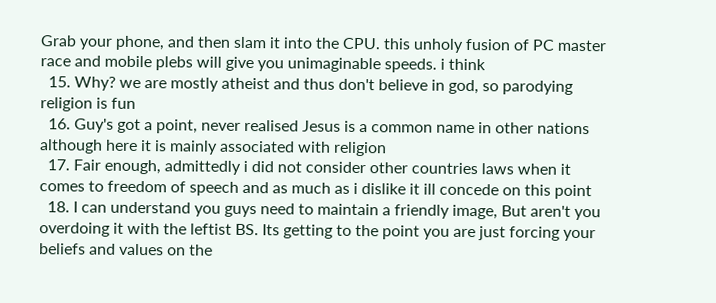Grab your phone, and then slam it into the CPU. this unholy fusion of PC master race and mobile plebs will give you unimaginable speeds. i think
  15. Why? we are mostly atheist and thus don't believe in god, so parodying religion is fun
  16. Guy's got a point, never realised Jesus is a common name in other nations although here it is mainly associated with religion
  17. Fair enough, admittedly i did not consider other countries laws when it comes to freedom of speech and as much as i dislike it ill concede on this point
  18. I can understand you guys need to maintain a friendly image, But aren't you overdoing it with the leftist BS. Its getting to the point you are just forcing your beliefs and values on the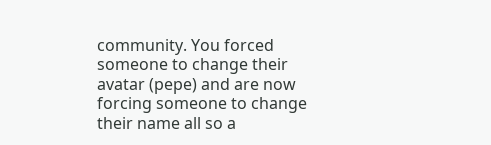community. You forced someone to change their avatar (pepe) and are now forcing someone to change their name all so a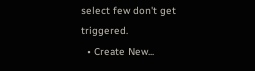select few don't get triggered.
  • Create New...